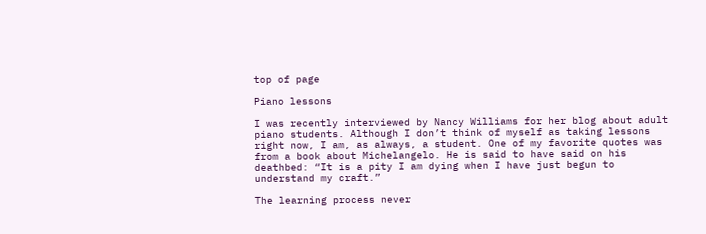top of page

Piano lessons

I was recently interviewed by Nancy Williams for her blog about adult piano students. Although I don’t think of myself as taking lessons right now, I am, as always, a student. One of my favorite quotes was from a book about Michelangelo. He is said to have said on his deathbed: “It is a pity I am dying when I have just begun to understand my craft.”

The learning process never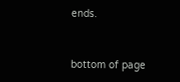ends.


bottom of page